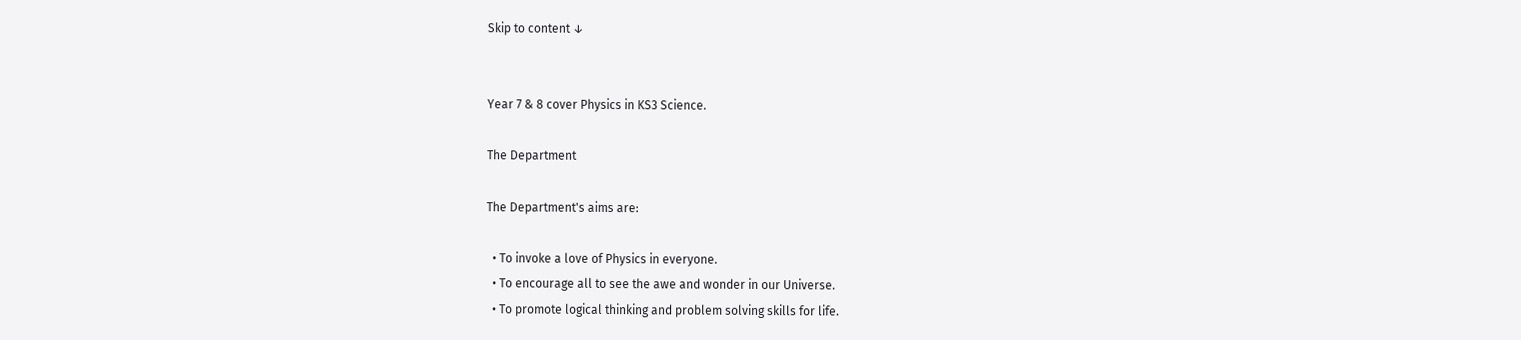Skip to content ↓


Year 7 & 8 cover Physics in KS3 Science.

The Department

The Department's aims are:

  • To invoke a love of Physics in everyone.
  • To encourage all to see the awe and wonder in our Universe.
  • To promote logical thinking and problem solving skills for life.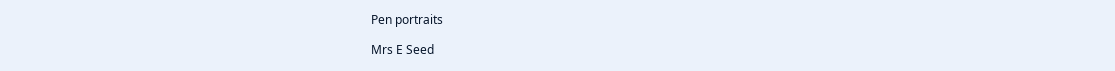Pen portraits

Mrs E Seed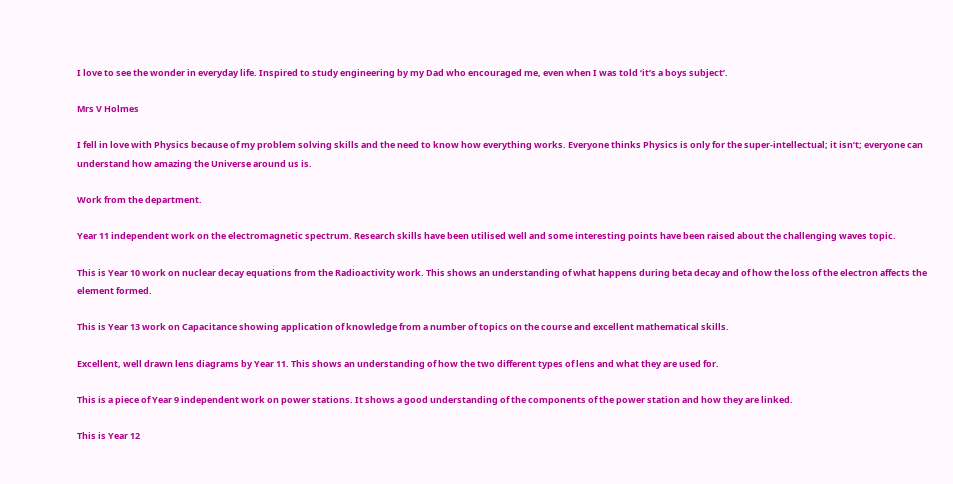I love to see the wonder in everyday life. Inspired to study engineering by my Dad who encouraged me, even when I was told ‘it’s a boys subject’.

Mrs V Holmes

I fell in love with Physics because of my problem solving skills and the need to know how everything works. Everyone thinks Physics is only for the super-intellectual; it isn’t; everyone can understand how amazing the Universe around us is.

Work from the department.

Year 11 independent work on the electromagnetic spectrum. Research skills have been utilised well and some interesting points have been raised about the challenging waves topic.

This is Year 10 work on nuclear decay equations from the Radioactivity work. This shows an understanding of what happens during beta decay and of how the loss of the electron affects the element formed.

This is Year 13 work on Capacitance showing application of knowledge from a number of topics on the course and excellent mathematical skills.

Excellent, well drawn lens diagrams by Year 11. This shows an understanding of how the two different types of lens and what they are used for.

This is a piece of Year 9 independent work on power stations. It shows a good understanding of the components of the power station and how they are linked.

This is Year 12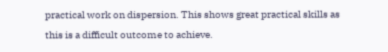practical work on dispersion. This shows great practical skills as this is a difficult outcome to achieve.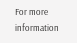For more information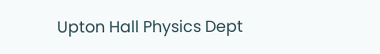Upton Hall Physics Dept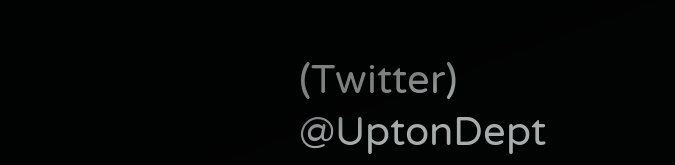(Twitter) @UptonDept